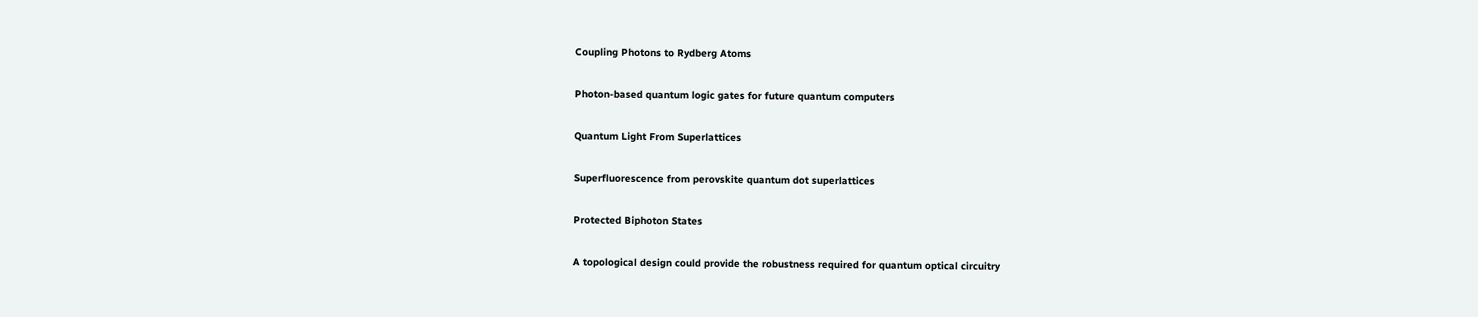Coupling Photons to Rydberg Atoms

Photon-based quantum logic gates for future quantum computers

Quantum Light From Superlattices

Superfluorescence from perovskite quantum dot superlattices

Protected Biphoton States

A topological design could provide the robustness required for quantum optical circuitry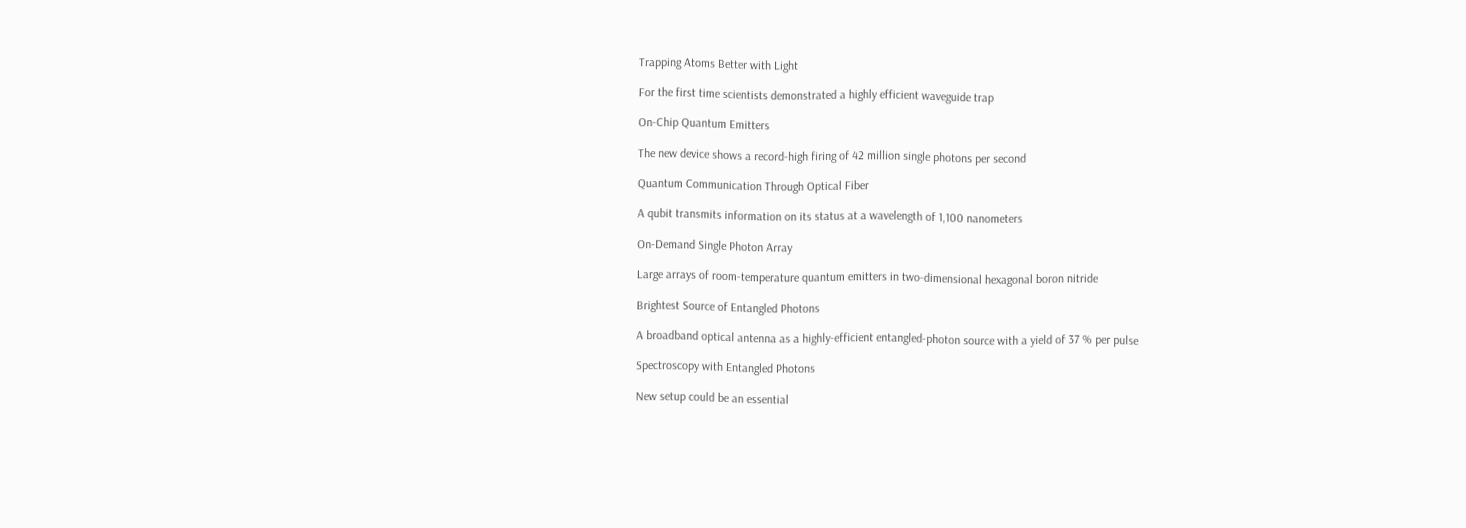Trapping Atoms Better with Light

For the first time scientists demonstrated a highly efficient waveguide trap

On-Chip Quantum Emitters

The new device shows a record-high firing of 42 million single photons per second

Quantum Communication Through Optical Fiber

A qubit transmits information on its status at a wavelength of 1,100 nanometers

On-Demand Single Photon Array

Large arrays of room-temperature quantum emitters in two-dimensional hexagonal boron nitride

Brightest Source of Entangled Photons

A broadband optical antenna as a highly-efficient entangled-photon source with a yield of 37 % per pulse

Spectroscopy with Entangled Photons

New setup could be an essential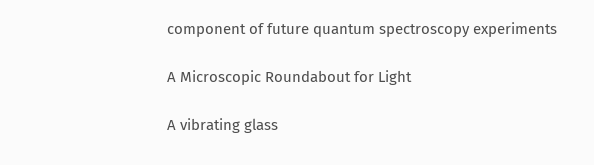component of future quantum spectroscopy experiments

A Microscopic Roundabout for Light

A vibrating glass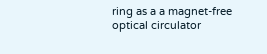ring as a a magnet-free optical circulator